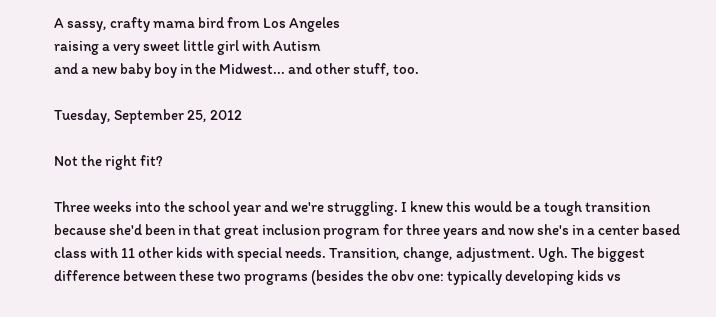A sassy, crafty mama bird from Los Angeles
raising a very sweet little girl with Autism
and a new baby boy in the Midwest... and other stuff, too.

Tuesday, September 25, 2012

Not the right fit?

Three weeks into the school year and we're struggling. I knew this would be a tough transition because she'd been in that great inclusion program for three years and now she's in a center based class with 11 other kids with special needs. Transition, change, adjustment. Ugh. The biggest difference between these two programs (besides the obv one: typically developing kids vs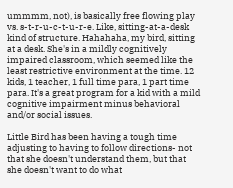ummmm, not), is basically free flowing play vs. s-t-r-u-c-t-u-r-e. Like, sitting-at-a-desk kind of structure. Hahahaha, my bird, sitting at a desk. She's in a mildly cognitively impaired classroom, which seemed like the least restrictive environment at the time. 12 kids, 1 teacher, 1 full time para, 1 part time para. It's a great program for a kid with a mild cognitive impairment minus behavioral and/or social issues.

Little Bird has been having a tough time adjusting to having to follow directions- not that she doesn't understand them, but that she doesn't want to do what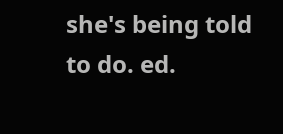she's being told to do. ed.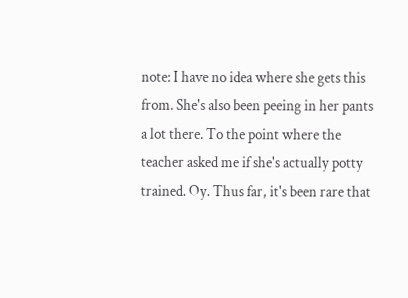note: I have no idea where she gets this from. She's also been peeing in her pants a lot there. To the point where the teacher asked me if she's actually potty trained. Oy. Thus far, it's been rare that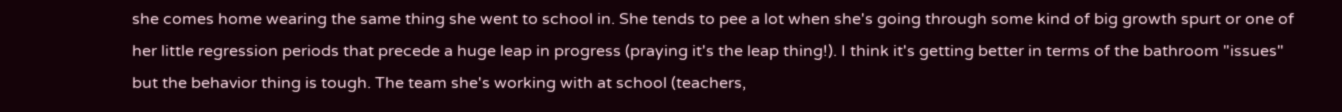she comes home wearing the same thing she went to school in. She tends to pee a lot when she's going through some kind of big growth spurt or one of her little regression periods that precede a huge leap in progress (praying it's the leap thing!). I think it's getting better in terms of the bathroom "issues" but the behavior thing is tough. The team she's working with at school (teachers,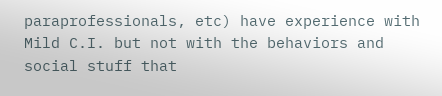paraprofessionals, etc) have experience with Mild C.I. but not with the behaviors and social stuff that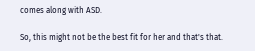comes along with ASD.

So, this might not be the best fit for her and that's that.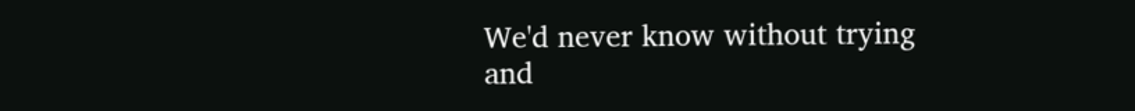We'd never know without trying and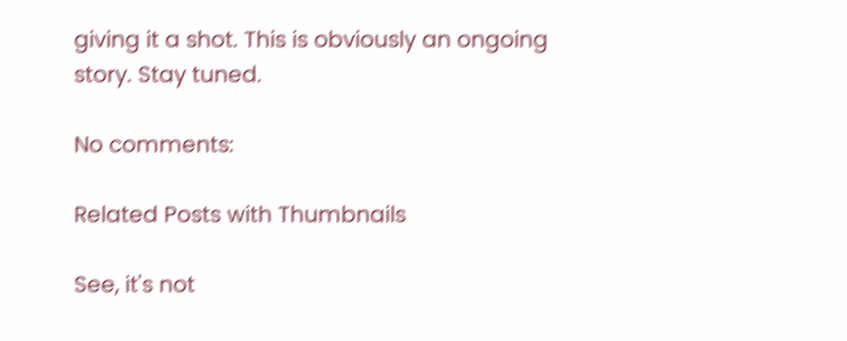giving it a shot. This is obviously an ongoing story. Stay tuned.

No comments:

Related Posts with Thumbnails

See, it's not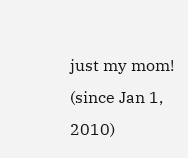just my mom! (since Jan 1, 2010)